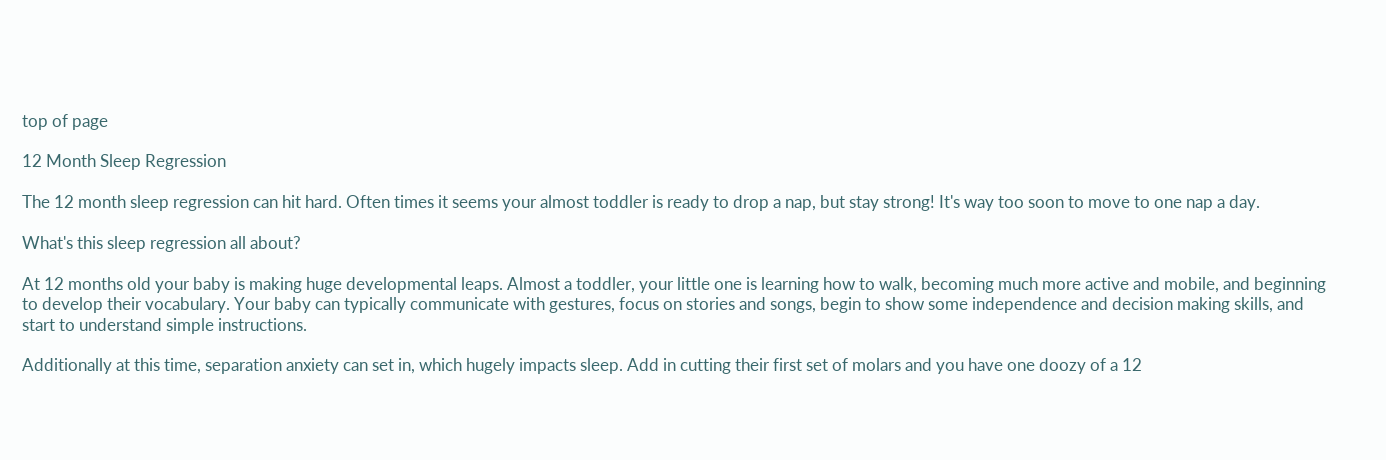top of page

12 Month Sleep Regression

The 12 month sleep regression can hit hard. Often times it seems your almost toddler is ready to drop a nap, but stay strong! It's way too soon to move to one nap a day.

What's this sleep regression all about?

At 12 months old your baby is making huge developmental leaps. Almost a toddler, your little one is learning how to walk, becoming much more active and mobile, and beginning to develop their vocabulary. Your baby can typically communicate with gestures, focus on stories and songs, begin to show some independence and decision making skills, and start to understand simple instructions.

Additionally at this time, separation anxiety can set in, which hugely impacts sleep. Add in cutting their first set of molars and you have one doozy of a 12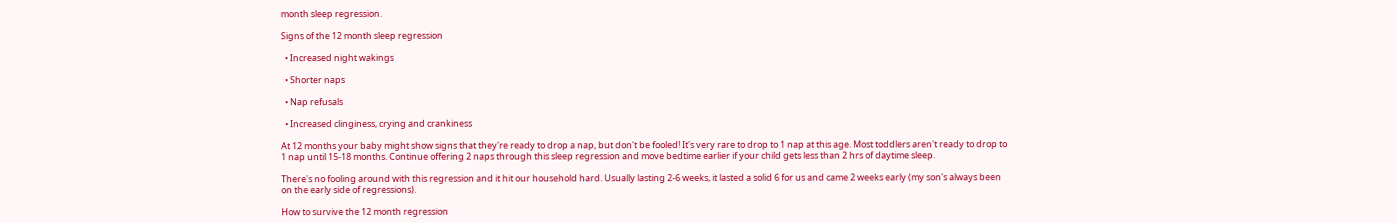month sleep regression.

Signs of the 12 month sleep regression

  • Increased night wakings

  • Shorter naps

  • Nap refusals

  • Increased clinginess, crying and crankiness

At 12 months your baby might show signs that they're ready to drop a nap, but don't be fooled! It's very rare to drop to 1 nap at this age. Most toddlers aren't ready to drop to 1 nap until 15-18 months. Continue offering 2 naps through this sleep regression and move bedtime earlier if your child gets less than 2 hrs of daytime sleep.

There's no fooling around with this regression and it hit our household hard. Usually lasting 2-6 weeks, it lasted a solid 6 for us and came 2 weeks early (my son's always been on the early side of regressions).

How to survive the 12 month regression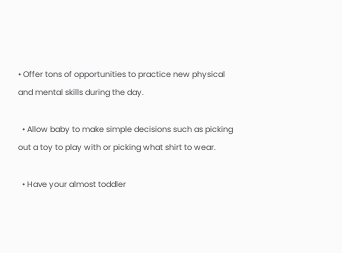• Offer tons of opportunities to practice new physical and mental skills during the day.

  • Allow baby to make simple decisions such as picking out a toy to play with or picking what shirt to wear.

  • Have your almost toddler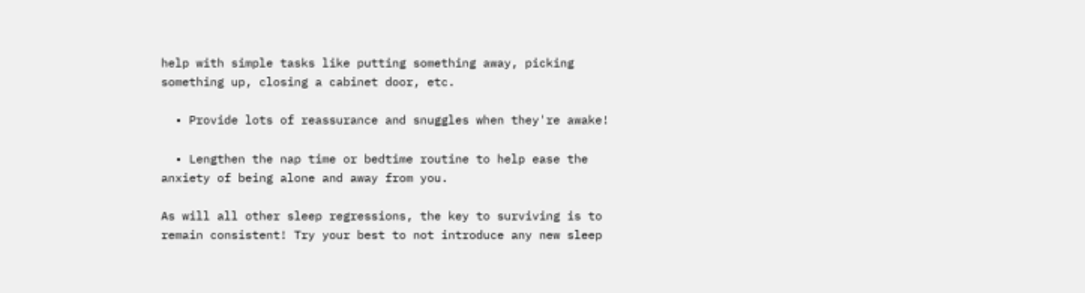help with simple tasks like putting something away, picking something up, closing a cabinet door, etc.

  • Provide lots of reassurance and snuggles when they're awake!

  • Lengthen the nap time or bedtime routine to help ease the anxiety of being alone and away from you.

As will all other sleep regressions, the key to surviving is to remain consistent! Try your best to not introduce any new sleep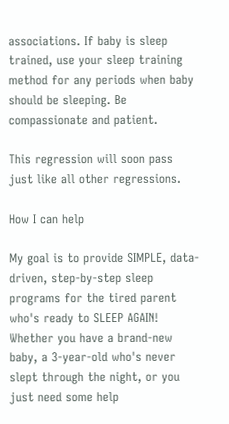associations. If baby is sleep trained, use your sleep training method for any periods when baby should be sleeping. Be compassionate and patient.

This regression will soon pass just like all other regressions.

How I can help

My goal is to provide SIMPLE, data-driven, step-by-step sleep programs for the tired parent who's ready to SLEEP AGAIN! Whether you have a brand-new baby, a 3-year-old who's never slept through the night, or you just need some help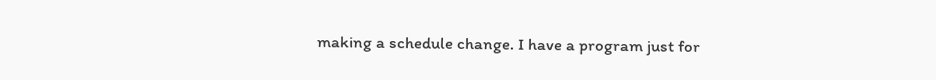making a schedule change. I have a program just for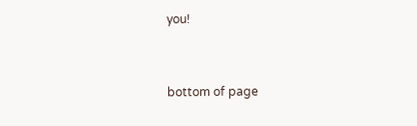you!


bottom of page